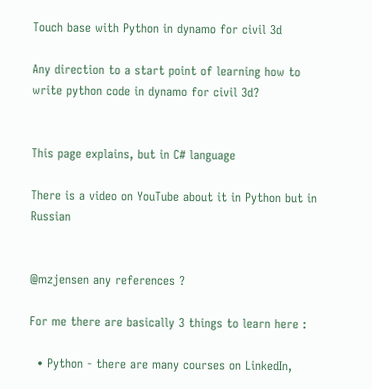Touch base with Python in dynamo for civil 3d

Any direction to a start point of learning how to write python code in dynamo for civil 3d?


This page explains, but in C# language

There is a video on YouTube about it in Python but in Russian


@mzjensen any references ?

For me there are basically 3 things to learn here :

  • Python - there are many courses on LinkedIn,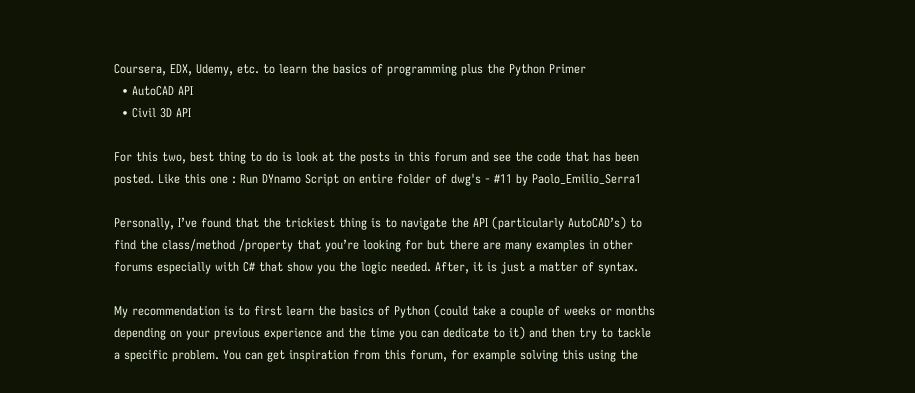Coursera, EDX, Udemy, etc. to learn the basics of programming plus the Python Primer
  • AutoCAD API
  • Civil 3D API

For this two, best thing to do is look at the posts in this forum and see the code that has been posted. Like this one : Run DYnamo Script on entire folder of dwg's - #11 by Paolo_Emilio_Serra1

Personally, I’ve found that the trickiest thing is to navigate the API (particularly AutoCAD’s) to find the class/method /property that you’re looking for but there are many examples in other forums especially with C# that show you the logic needed. After, it is just a matter of syntax.

My recommendation is to first learn the basics of Python (could take a couple of weeks or months depending on your previous experience and the time you can dedicate to it) and then try to tackle a specific problem. You can get inspiration from this forum, for example solving this using the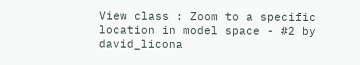View class : Zoom to a specific location in model space - #2 by david_licona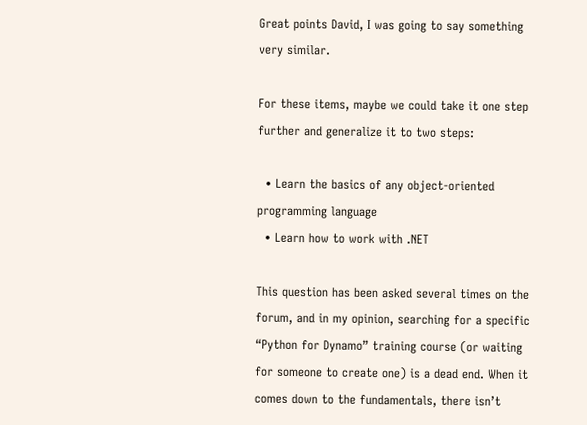Great points David, I was going to say something very similar.

For these items, maybe we could take it one step further and generalize it to two steps:

  • Learn the basics of any object-oriented programming language
  • Learn how to work with .NET

This question has been asked several times on the forum, and in my opinion, searching for a specific “Python for Dynamo” training course (or waiting for someone to create one) is a dead end. When it comes down to the fundamentals, there isn’t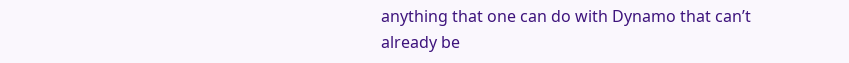anything that one can do with Dynamo that can’t already be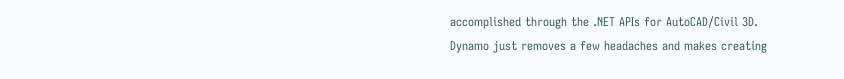accomplished through the .NET APIs for AutoCAD/Civil 3D. Dynamo just removes a few headaches and makes creating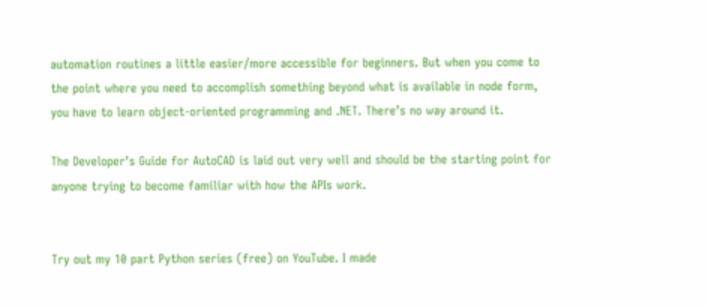automation routines a little easier/more accessible for beginners. But when you come to the point where you need to accomplish something beyond what is available in node form, you have to learn object-oriented programming and .NET. There’s no way around it.

The Developer’s Guide for AutoCAD is laid out very well and should be the starting point for anyone trying to become familiar with how the APIs work.


Try out my 10 part Python series (free) on YouTube. I made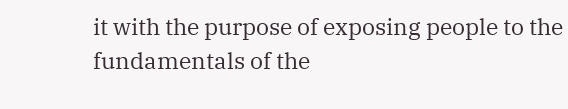it with the purpose of exposing people to the fundamentals of the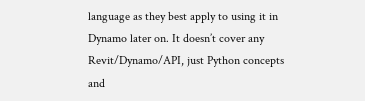language as they best apply to using it in Dynamo later on. It doesn’t cover any Revit/Dynamo/API, just Python concepts and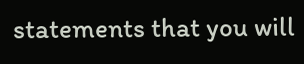statements that you will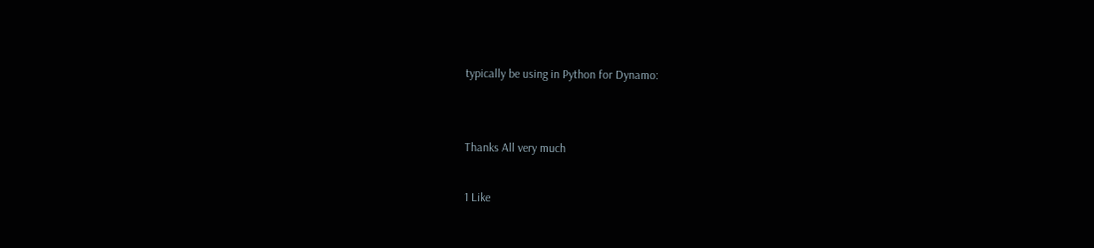typically be using in Python for Dynamo:


Thanks All very much

1 Like